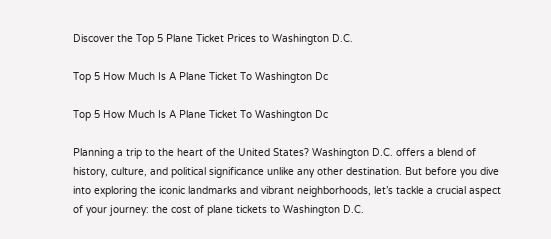Discover the Top 5 Plane Ticket Prices to Washington D.C.

Top 5 How Much Is A Plane Ticket To Washington Dc

Top 5 How Much Is A Plane Ticket To Washington Dc

Planning a trip to the heart of the United States? Washington D.C. offers a blend of history, culture, and political significance unlike any other destination. But before you dive into exploring the iconic landmarks and vibrant neighborhoods, let’s tackle a crucial aspect of your journey: the cost of plane tickets to Washington D.C.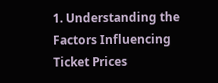1. Understanding the Factors Influencing Ticket Prices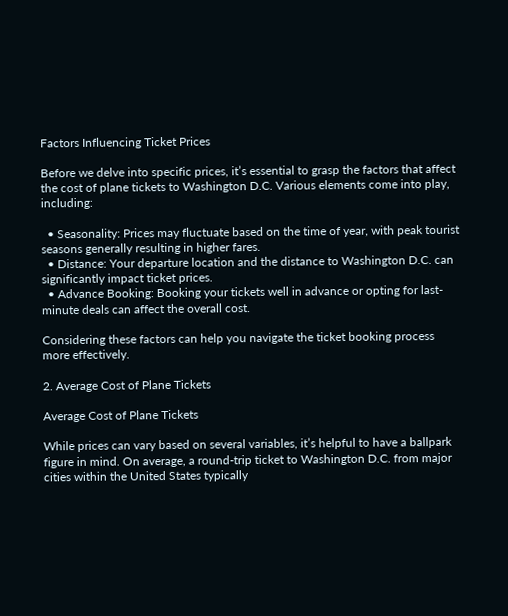Factors Influencing Ticket Prices

Before we delve into specific prices, it’s essential to grasp the factors that affect the cost of plane tickets to Washington D.C. Various elements come into play, including:

  • Seasonality: Prices may fluctuate based on the time of year, with peak tourist seasons generally resulting in higher fares.
  • Distance: Your departure location and the distance to Washington D.C. can significantly impact ticket prices.
  • Advance Booking: Booking your tickets well in advance or opting for last-minute deals can affect the overall cost.

Considering these factors can help you navigate the ticket booking process more effectively.

2. Average Cost of Plane Tickets

Average Cost of Plane Tickets

While prices can vary based on several variables, it’s helpful to have a ballpark figure in mind. On average, a round-trip ticket to Washington D.C. from major cities within the United States typically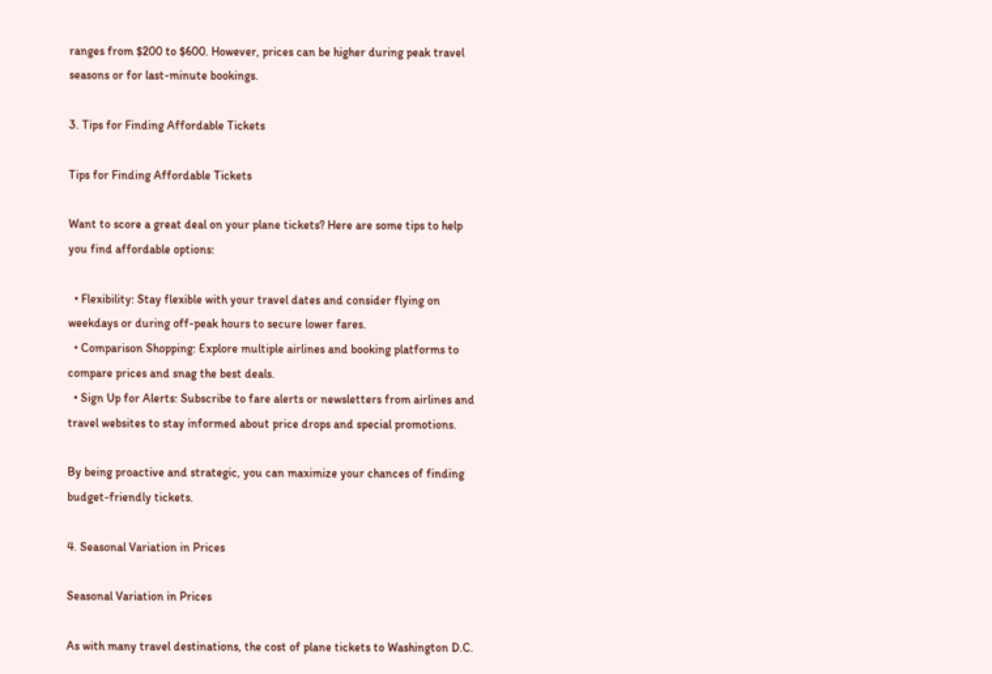ranges from $200 to $600. However, prices can be higher during peak travel seasons or for last-minute bookings.

3. Tips for Finding Affordable Tickets

Tips for Finding Affordable Tickets

Want to score a great deal on your plane tickets? Here are some tips to help you find affordable options:

  • Flexibility: Stay flexible with your travel dates and consider flying on weekdays or during off-peak hours to secure lower fares.
  • Comparison Shopping: Explore multiple airlines and booking platforms to compare prices and snag the best deals.
  • Sign Up for Alerts: Subscribe to fare alerts or newsletters from airlines and travel websites to stay informed about price drops and special promotions.

By being proactive and strategic, you can maximize your chances of finding budget-friendly tickets.

4. Seasonal Variation in Prices

Seasonal Variation in Prices

As with many travel destinations, the cost of plane tickets to Washington D.C.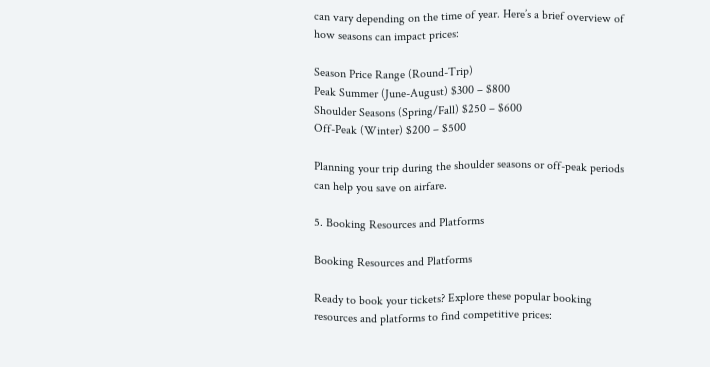can vary depending on the time of year. Here’s a brief overview of how seasons can impact prices:

Season Price Range (Round-Trip)
Peak Summer (June-August) $300 – $800
Shoulder Seasons (Spring/Fall) $250 – $600
Off-Peak (Winter) $200 – $500

Planning your trip during the shoulder seasons or off-peak periods can help you save on airfare.

5. Booking Resources and Platforms

Booking Resources and Platforms

Ready to book your tickets? Explore these popular booking resources and platforms to find competitive prices: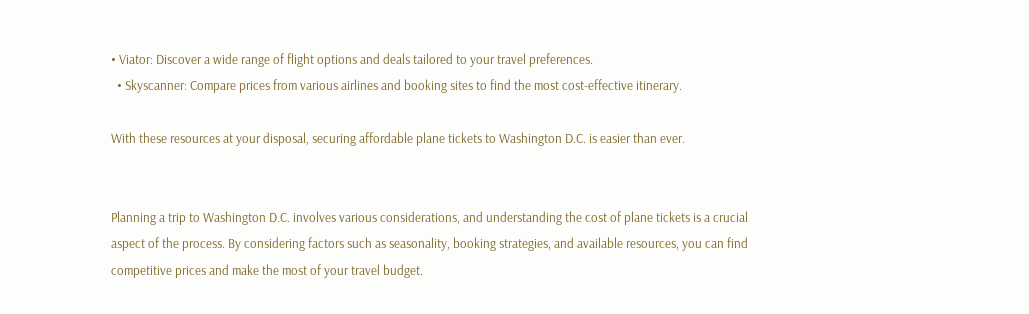• Viator: Discover a wide range of flight options and deals tailored to your travel preferences.
  • Skyscanner: Compare prices from various airlines and booking sites to find the most cost-effective itinerary.

With these resources at your disposal, securing affordable plane tickets to Washington D.C. is easier than ever.


Planning a trip to Washington D.C. involves various considerations, and understanding the cost of plane tickets is a crucial aspect of the process. By considering factors such as seasonality, booking strategies, and available resources, you can find competitive prices and make the most of your travel budget.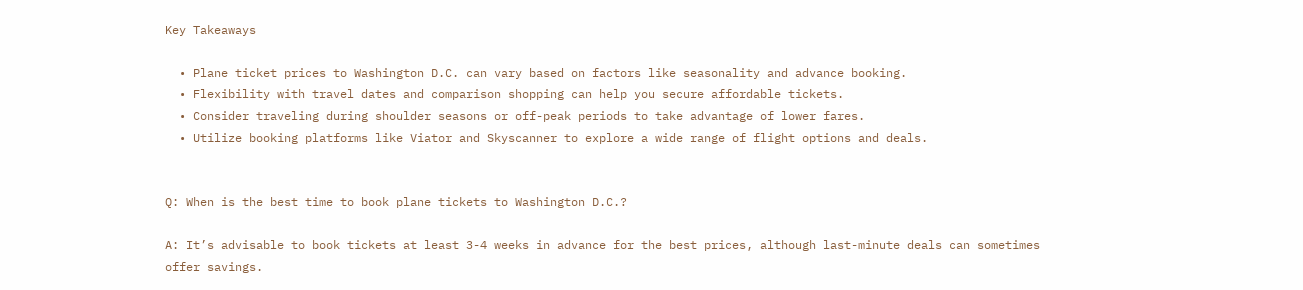Key Takeaways

  • Plane ticket prices to Washington D.C. can vary based on factors like seasonality and advance booking.
  • Flexibility with travel dates and comparison shopping can help you secure affordable tickets.
  • Consider traveling during shoulder seasons or off-peak periods to take advantage of lower fares.
  • Utilize booking platforms like Viator and Skyscanner to explore a wide range of flight options and deals.


Q: When is the best time to book plane tickets to Washington D.C.?

A: It’s advisable to book tickets at least 3-4 weeks in advance for the best prices, although last-minute deals can sometimes offer savings.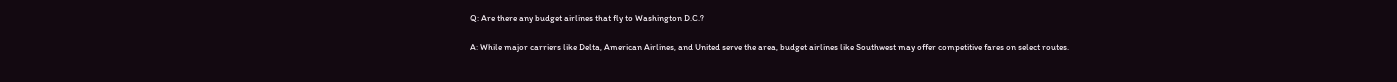Q: Are there any budget airlines that fly to Washington D.C.?

A: While major carriers like Delta, American Airlines, and United serve the area, budget airlines like Southwest may offer competitive fares on select routes.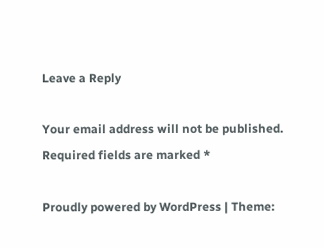Leave a Reply

Your email address will not be published. Required fields are marked *

Proudly powered by WordPress | Theme: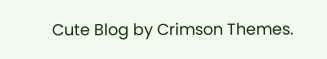Cute Blog by Crimson Themes.